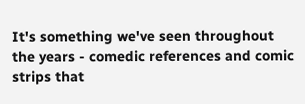It's something we've seen throughout the years - comedic references and comic strips that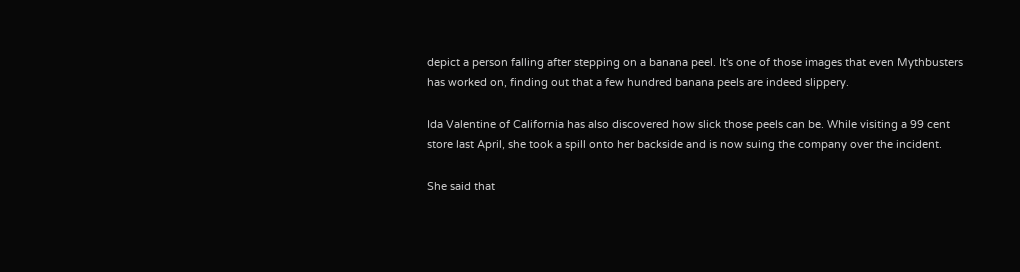depict a person falling after stepping on a banana peel. It's one of those images that even Mythbusters has worked on, finding out that a few hundred banana peels are indeed slippery.

Ida Valentine of California has also discovered how slick those peels can be. While visiting a 99 cent store last April, she took a spill onto her backside and is now suing the company over the incident.

She said that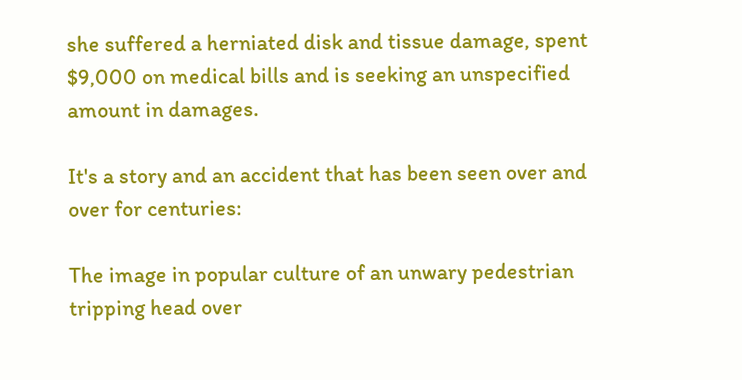she suffered a herniated disk and tissue damage, spent $9,000 on medical bills and is seeking an unspecified amount in damages.

It's a story and an accident that has been seen over and over for centuries:

The image in popular culture of an unwary pedestrian tripping head over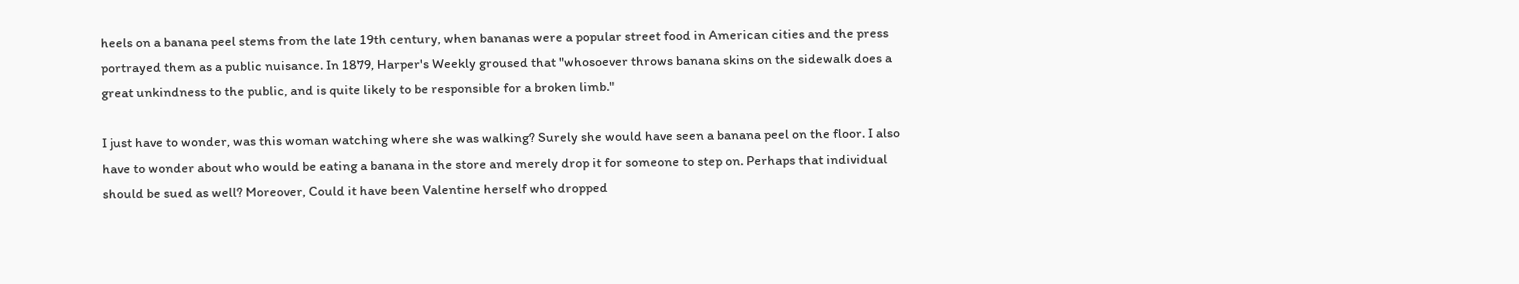heels on a banana peel stems from the late 19th century, when bananas were a popular street food in American cities and the press portrayed them as a public nuisance. In 1879, Harper's Weekly groused that "whosoever throws banana skins on the sidewalk does a great unkindness to the public, and is quite likely to be responsible for a broken limb."

I just have to wonder, was this woman watching where she was walking? Surely she would have seen a banana peel on the floor. I also have to wonder about who would be eating a banana in the store and merely drop it for someone to step on. Perhaps that individual should be sued as well? Moreover, Could it have been Valentine herself who dropped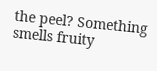the peel? Something smells fruity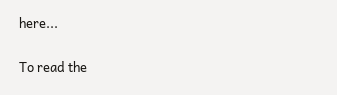here...

To read the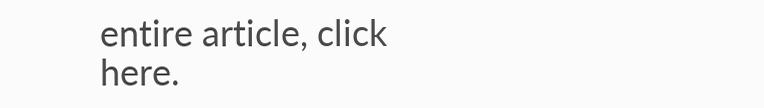entire article, click here.